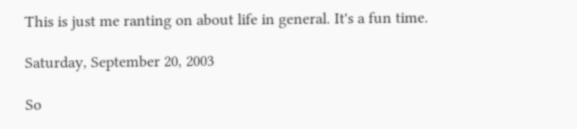This is just me ranting on about life in general. It's a fun time.

Saturday, September 20, 2003

So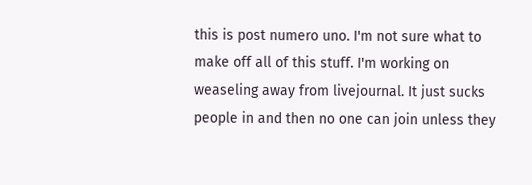this is post numero uno. I'm not sure what to make off all of this stuff. I'm working on weaseling away from livejournal. It just sucks people in and then no one can join unless they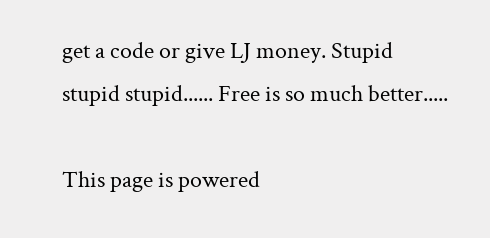get a code or give LJ money. Stupid stupid stupid...... Free is so much better.....

This page is powered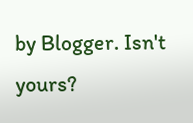by Blogger. Isn't yours?